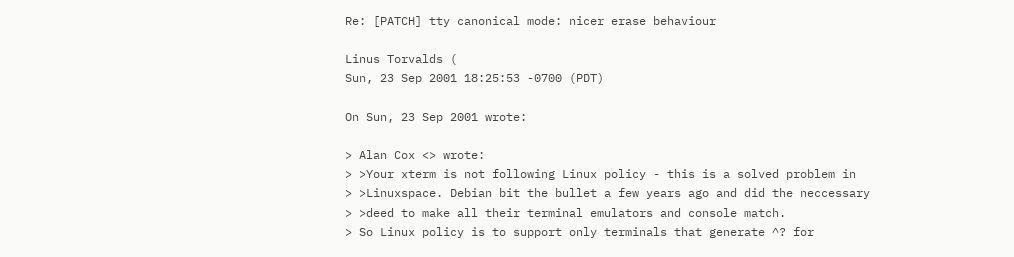Re: [PATCH] tty canonical mode: nicer erase behaviour

Linus Torvalds (
Sun, 23 Sep 2001 18:25:53 -0700 (PDT)

On Sun, 23 Sep 2001 wrote:

> Alan Cox <> wrote:
> >Your xterm is not following Linux policy - this is a solved problem in
> >Linuxspace. Debian bit the bullet a few years ago and did the neccessary
> >deed to make all their terminal emulators and console match.
> So Linux policy is to support only terminals that generate ^? for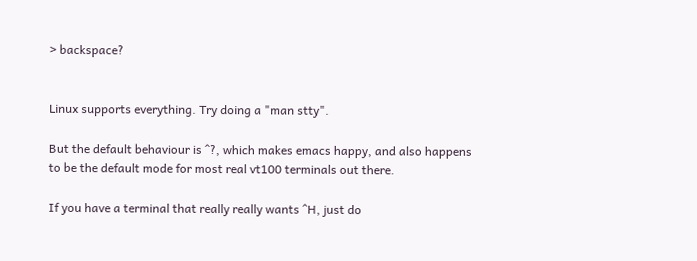> backspace?


Linux supports everything. Try doing a "man stty".

But the default behaviour is ^?, which makes emacs happy, and also happens
to be the default mode for most real vt100 terminals out there.

If you have a terminal that really really wants ^H, just do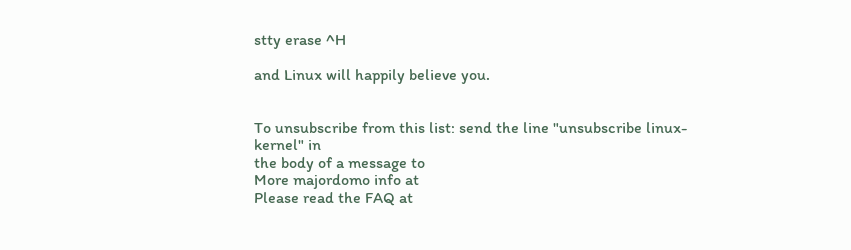stty erase ^H

and Linux will happily believe you.


To unsubscribe from this list: send the line "unsubscribe linux-kernel" in
the body of a message to
More majordomo info at
Please read the FAQ at